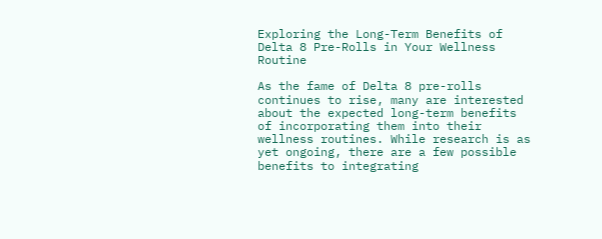Exploring the Long-Term Benefits of Delta 8 Pre-Rolls in Your Wellness Routine

As the fame of Delta 8 pre-rolls continues to rise, many are interested about the expected long-term benefits of incorporating them into their wellness routines. While research is as yet ongoing, there are a few possible benefits to integrating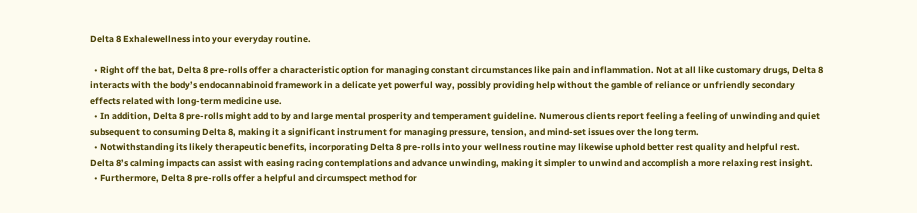Delta 8 Exhalewellness into your everyday routine.

  • Right off the bat, Delta 8 pre-rolls offer a characteristic option for managing constant circumstances like pain and inflammation. Not at all like customary drugs, Delta 8 interacts with the body’s endocannabinoid framework in a delicate yet powerful way, possibly providing help without the gamble of reliance or unfriendly secondary effects related with long-term medicine use.
  • In addition, Delta 8 pre-rolls might add to by and large mental prosperity and temperament guideline. Numerous clients report feeling a feeling of unwinding and quiet subsequent to consuming Delta 8, making it a significant instrument for managing pressure, tension, and mind-set issues over the long term.
  • Notwithstanding its likely therapeutic benefits, incorporating Delta 8 pre-rolls into your wellness routine may likewise uphold better rest quality and helpful rest. Delta 8’s calming impacts can assist with easing racing contemplations and advance unwinding, making it simpler to unwind and accomplish a more relaxing rest insight.
  • Furthermore, Delta 8 pre-rolls offer a helpful and circumspect method for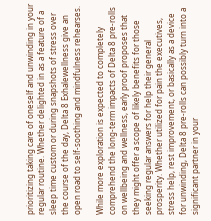prioritizing taking care of oneself and unwinding in your regular routine. Whether delighted in as a feature of a sleep time custom or during snapshots of stress over the course of the day, Delta 8 Exhalewellness give an open road to self-soothing and mindfulness rehearses.

While more exploration is expected to completely comprehend the long-term impacts of Delta 8 pre-rolls on wellbeing and wellness, early proof proposes that they might offer a scope of likely benefits for those seeking regular answers for help their general prosperity. Whether utilized for pain the executives, stress help, rest improvement, or basically as a device for unwinding, Delta 8 pre-rolls can possibly turn into a significant partner in your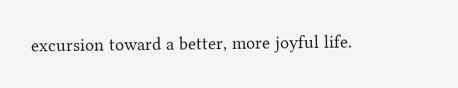excursion toward a better, more joyful life.